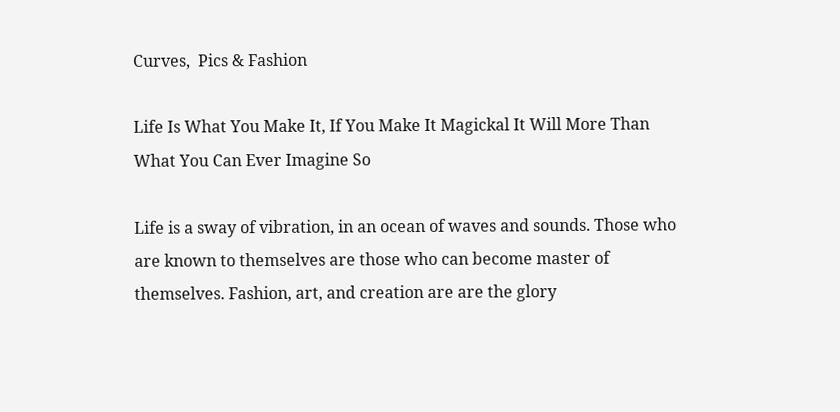Curves,  Pics & Fashion

Life Is What You Make It, If You Make It Magickal It Will More Than What You Can Ever Imagine So

Life is a sway of vibration, in an ocean of waves and sounds. Those who are known to themselves are those who can become master of themselves. Fashion, art, and creation are are the glory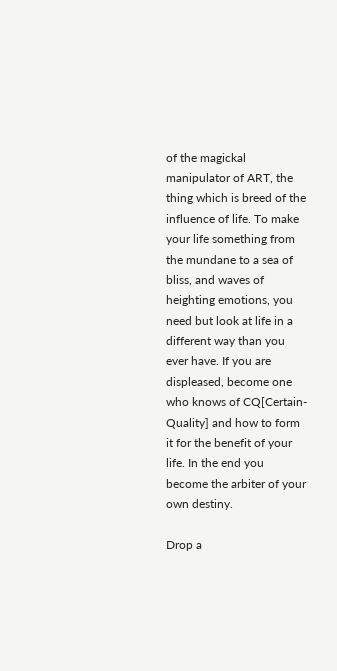of the magickal manipulator of ART, the thing which is breed of the influence of life. To make your life something from the mundane to a sea of bliss, and waves of heighting emotions, you need but look at life in a different way than you ever have. If you are displeased, become one who knows of CQ[Certain-Quality] and how to form it for the benefit of your life. In the end you become the arbiter of your own destiny.

Drop a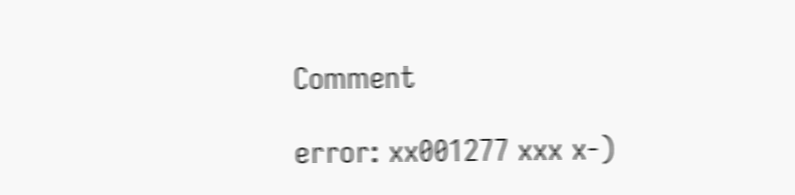Comment

error: xx001277 xxx x-)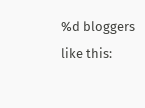%d bloggers like this: